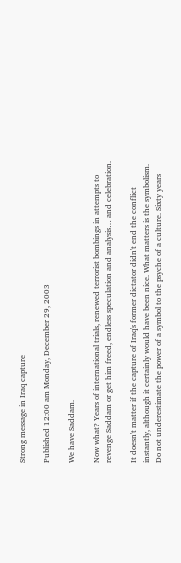Strong message in Iraq capture

Published 12:00 am Monday, December 29, 2003

We have Saddam.

Now what? Years of international trials, renewed terrorist bombings in attempts to revenge Saddam or get him freed, endless speculation and analysis… and celebration.

It doesn't matter if the capture of Iraq's former dictator didn't end the conflict instantly, although it certainly would have been nice. What matters is the symbolism. Do not underestimate the power of a symbol to the psyche of a culture. Sixty years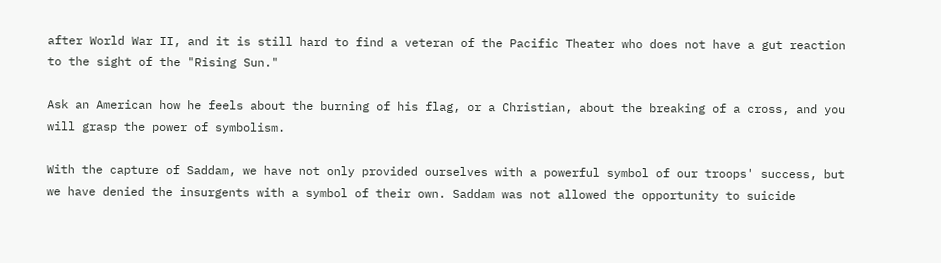after World War II, and it is still hard to find a veteran of the Pacific Theater who does not have a gut reaction to the sight of the "Rising Sun."

Ask an American how he feels about the burning of his flag, or a Christian, about the breaking of a cross, and you will grasp the power of symbolism.

With the capture of Saddam, we have not only provided ourselves with a powerful symbol of our troops' success, but we have denied the insurgents with a symbol of their own. Saddam was not allowed the opportunity to suicide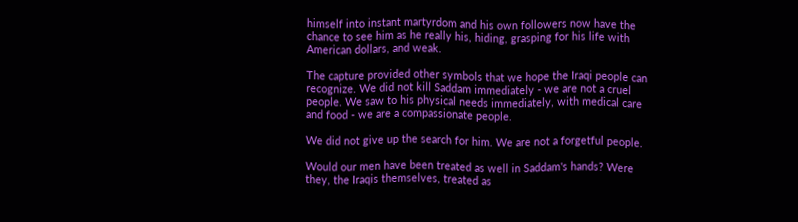himself into instant martyrdom and his own followers now have the chance to see him as he really his, hiding, grasping for his life with American dollars, and weak.

The capture provided other symbols that we hope the Iraqi people can recognize. We did not kill Saddam immediately - we are not a cruel people. We saw to his physical needs immediately, with medical care and food - we are a compassionate people.

We did not give up the search for him. We are not a forgetful people.

Would our men have been treated as well in Saddam's hands? Were they, the Iraqis themselves, treated as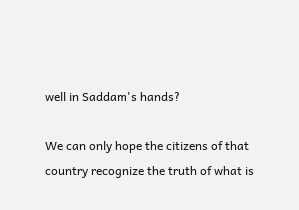well in Saddam's hands?

We can only hope the citizens of that country recognize the truth of what is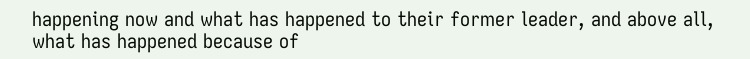happening now and what has happened to their former leader, and above all, what has happened because of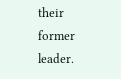their former leader.